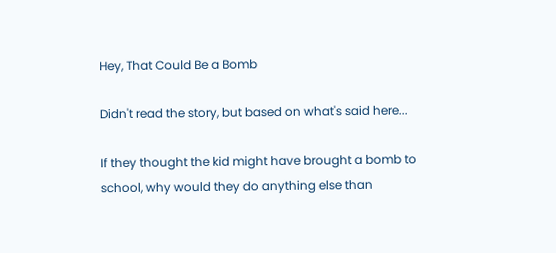Hey, That Could Be a Bomb

Didn't read the story, but based on what's said here...

If they thought the kid might have brought a bomb to school, why would they do anything else than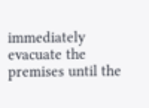immediately evacuate the premises until the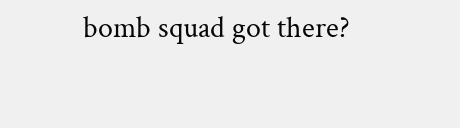bomb squad got there?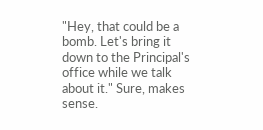"Hey, that could be a bomb. Let's bring it down to the Principal's office while we talk about it." Sure, makes sense.